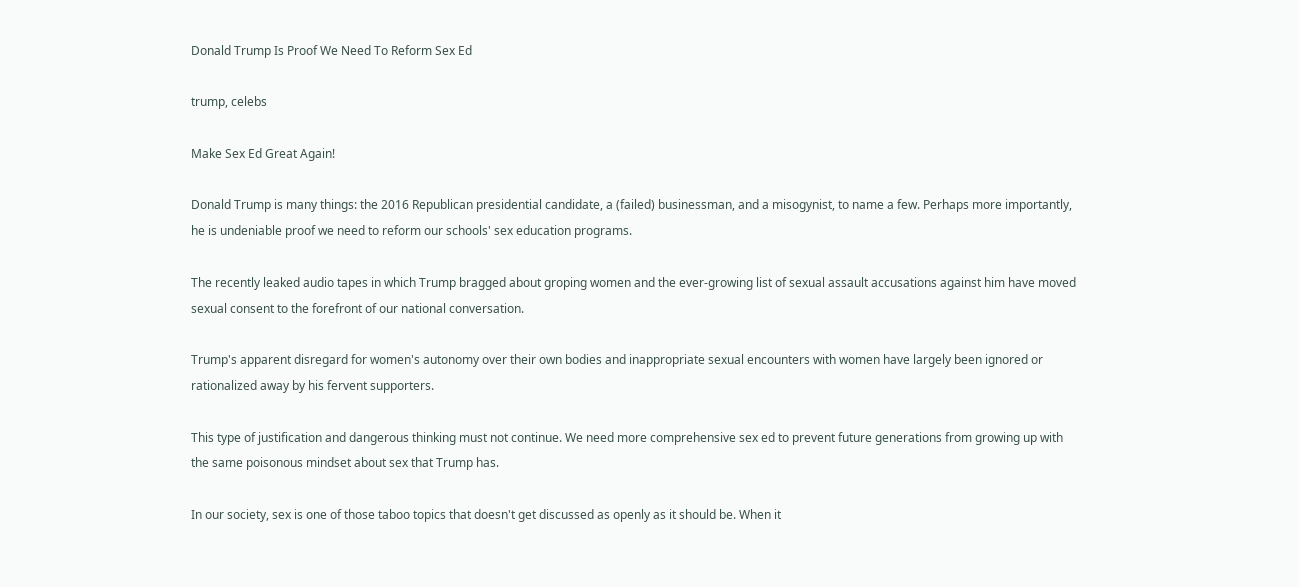Donald Trump Is Proof We Need To Reform Sex Ed

trump, celebs

Make Sex Ed Great Again!

Donald Trump is many things: the 2016 Republican presidential candidate, a (failed) businessman, and a misogynist, to name a few. Perhaps more importantly, he is undeniable proof we need to reform our schools' sex education programs.

The recently leaked audio tapes in which Trump bragged about groping women and the ever-growing list of sexual assault accusations against him have moved sexual consent to the forefront of our national conversation.

Trump's apparent disregard for women's autonomy over their own bodies and inappropriate sexual encounters with women have largely been ignored or rationalized away by his fervent supporters.

This type of justification and dangerous thinking must not continue. We need more comprehensive sex ed to prevent future generations from growing up with the same poisonous mindset about sex that Trump has.

In our society, sex is one of those taboo topics that doesn't get discussed as openly as it should be. When it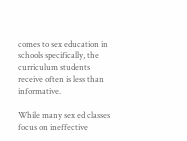comes to sex education in schools specifically, the curriculum students receive often is less than informative.

While many sex ed classes focus on ineffective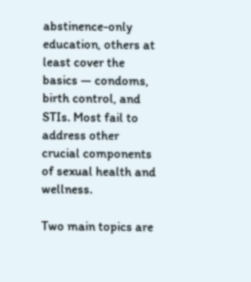abstinence-only education, others at least cover the basics — condoms, birth control, and STIs. Most fail to address other crucial components of sexual health and wellness.

Two main topics are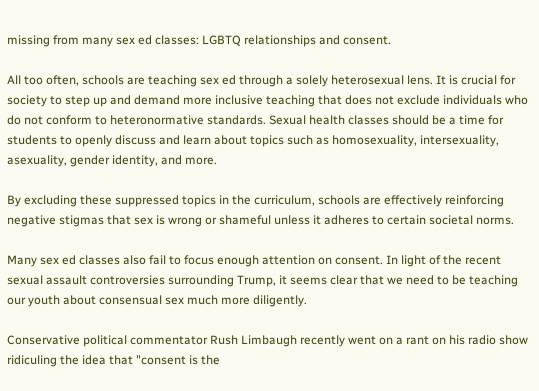missing from many sex ed classes: LGBTQ relationships and consent.

All too often, schools are teaching sex ed through a solely heterosexual lens. It is crucial for society to step up and demand more inclusive teaching that does not exclude individuals who do not conform to heteronormative standards. Sexual health classes should be a time for students to openly discuss and learn about topics such as homosexuality, intersexuality, asexuality, gender identity, and more.

By excluding these suppressed topics in the curriculum, schools are effectively reinforcing negative stigmas that sex is wrong or shameful unless it adheres to certain societal norms.

Many sex ed classes also fail to focus enough attention on consent. In light of the recent sexual assault controversies surrounding Trump, it seems clear that we need to be teaching our youth about consensual sex much more diligently.

Conservative political commentator Rush Limbaugh recently went on a rant on his radio show ridiculing the idea that "consent is the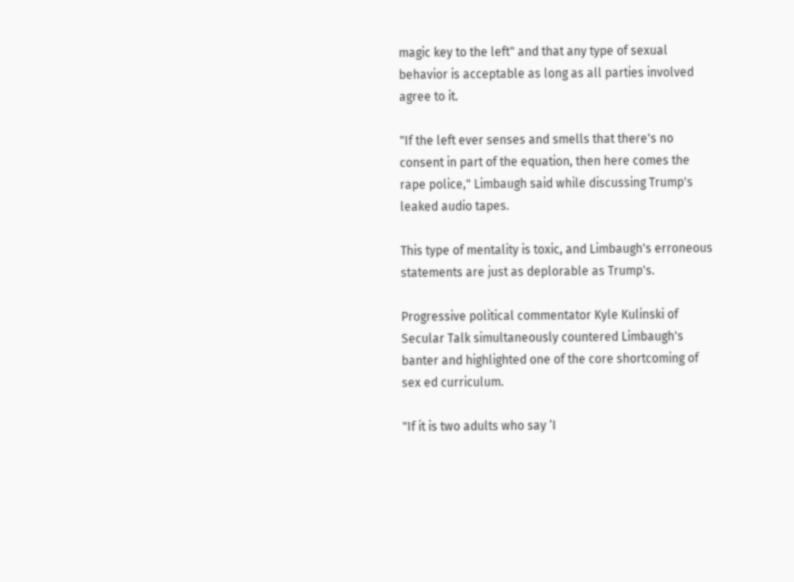magic key to the left" and that any type of sexual behavior is acceptable as long as all parties involved agree to it.

"If the left ever senses and smells that there's no consent in part of the equation, then here comes the rape police," Limbaugh said while discussing Trump's leaked audio tapes.

This type of mentality is toxic, and Limbaugh's erroneous statements are just as deplorable as Trump's.

Progressive political commentator Kyle Kulinski of Secular Talk simultaneously countered Limbaugh's banter and highlighted one of the core shortcoming of sex ed curriculum.

"If it is two adults who say ‘I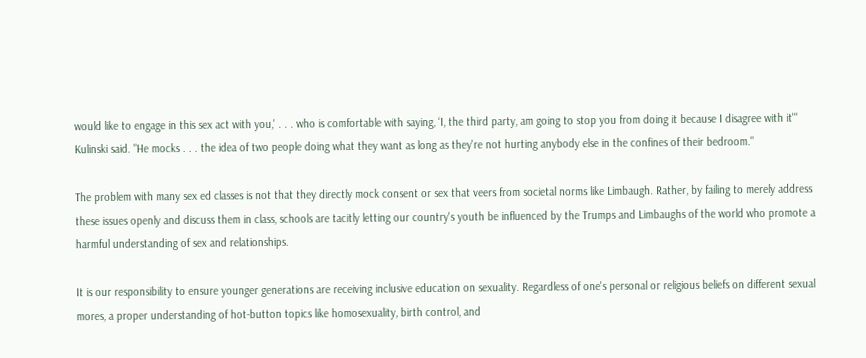would like to engage in this sex act with you,' . . . who is comfortable with saying, ‘I, the third party, am going to stop you from doing it because I disagree with it'" Kulinski said. "He mocks . . . the idea of two people doing what they want as long as they're not hurting anybody else in the confines of their bedroom."

The problem with many sex ed classes is not that they directly mock consent or sex that veers from societal norms like Limbaugh. Rather, by failing to merely address these issues openly and discuss them in class, schools are tacitly letting our country's youth be influenced by the Trumps and Limbaughs of the world who promote a harmful understanding of sex and relationships.

It is our responsibility to ensure younger generations are receiving inclusive education on sexuality. Regardless of one's personal or religious beliefs on different sexual mores, a proper understanding of hot-button topics like homosexuality, birth control, and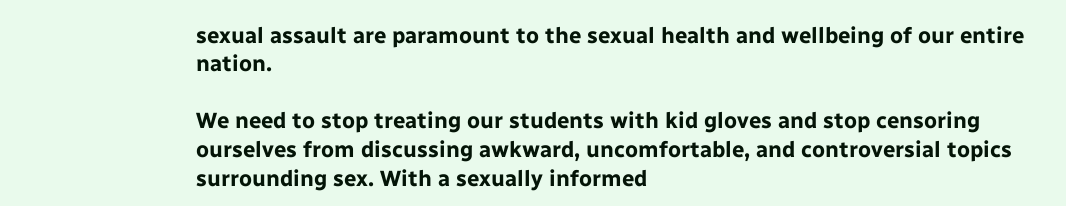sexual assault are paramount to the sexual health and wellbeing of our entire nation.

We need to stop treating our students with kid gloves and stop censoring ourselves from discussing awkward, uncomfortable, and controversial topics surrounding sex. With a sexually informed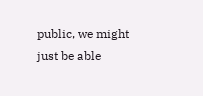public, we might just be able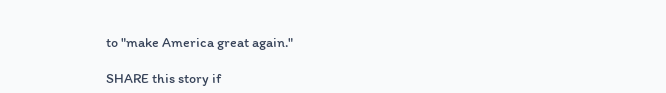to "make America great again."

SHARE this story if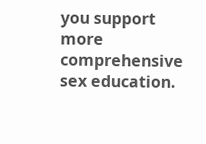you support more comprehensive sex education.